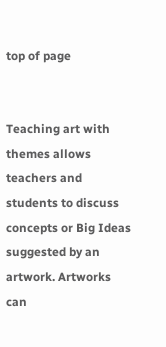top of page


Teaching art with themes allows teachers and students to discuss concepts or Big Ideas suggested by an artwork. Artworks can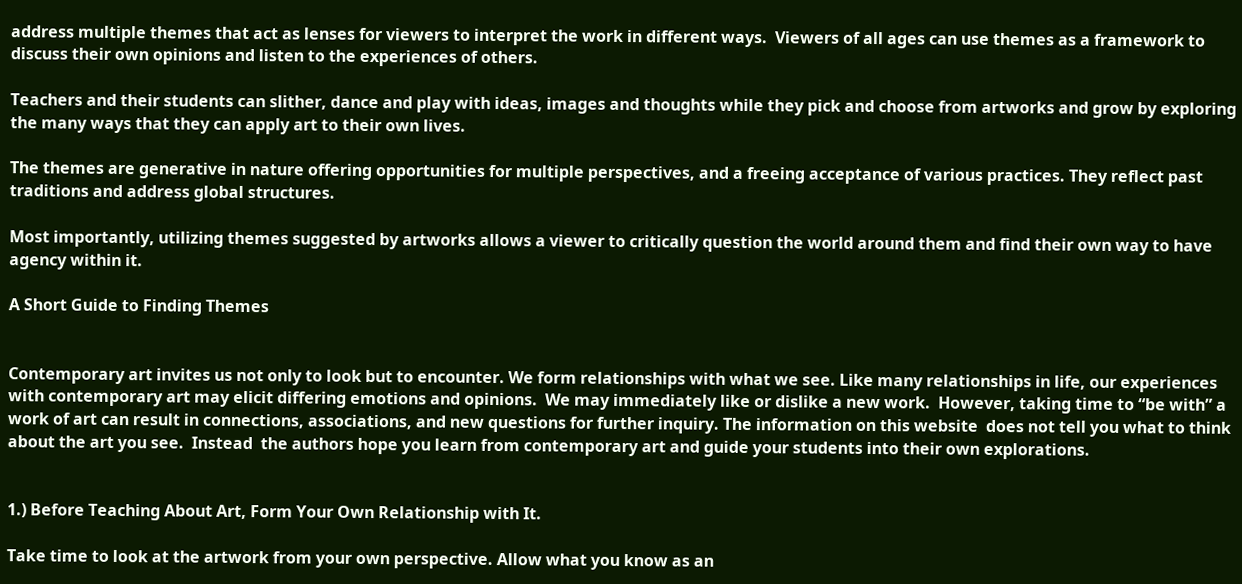address multiple themes that act as lenses for viewers to interpret the work in different ways.  Viewers of all ages can use themes as a framework to discuss their own opinions and listen to the experiences of others.

Teachers and their students can slither, dance and play with ideas, images and thoughts while they pick and choose from artworks and grow by exploring the many ways that they can apply art to their own lives.

The themes are generative in nature offering opportunities for multiple perspectives, and a freeing acceptance of various practices. They reflect past traditions and address global structures.

Most importantly, utilizing themes suggested by artworks allows a viewer to critically question the world around them and find their own way to have agency within it.

A Short Guide to Finding Themes


Contemporary art invites us not only to look but to encounter. We form relationships with what we see. Like many relationships in life, our experiences with contemporary art may elicit differing emotions and opinions.  We may immediately like or dislike a new work.  However, taking time to “be with” a work of art can result in connections, associations, and new questions for further inquiry. The information on this website  does not tell you what to think about the art you see.  Instead  the authors hope you learn from contemporary art and guide your students into their own explorations.


1.) Before Teaching About Art, Form Your Own Relationship with It.

Take time to look at the artwork from your own perspective. Allow what you know as an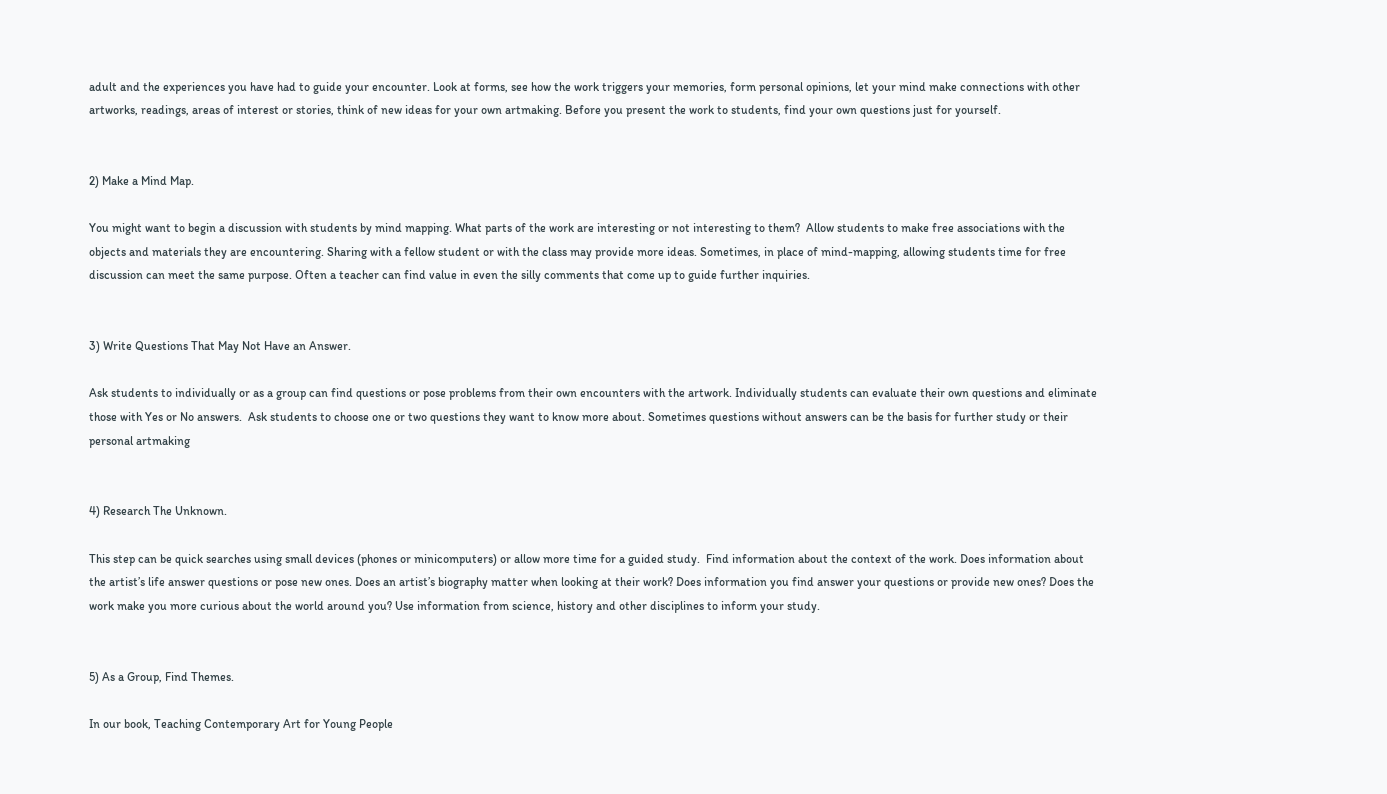adult and the experiences you have had to guide your encounter. Look at forms, see how the work triggers your memories, form personal opinions, let your mind make connections with other artworks, readings, areas of interest or stories, think of new ideas for your own artmaking. Before you present the work to students, find your own questions just for yourself.


2) Make a Mind Map.

You might want to begin a discussion with students by mind mapping. What parts of the work are interesting or not interesting to them?  Allow students to make free associations with the objects and materials they are encountering. Sharing with a fellow student or with the class may provide more ideas. Sometimes, in place of mind-mapping, allowing students time for free discussion can meet the same purpose. Often a teacher can find value in even the silly comments that come up to guide further inquiries.


3) Write Questions That May Not Have an Answer.

Ask students to individually or as a group can find questions or pose problems from their own encounters with the artwork. Individually students can evaluate their own questions and eliminate those with Yes or No answers.  Ask students to choose one or two questions they want to know more about. Sometimes questions without answers can be the basis for further study or their personal artmaking


4) Research The Unknown.

This step can be quick searches using small devices (phones or minicomputers) or allow more time for a guided study.  Find information about the context of the work. Does information about the artist’s life answer questions or pose new ones. Does an artist’s biography matter when looking at their work? Does information you find answer your questions or provide new ones? Does the work make you more curious about the world around you? Use information from science, history and other disciplines to inform your study.


5) As a Group, Find Themes.

In our book, Teaching Contemporary Art for Young People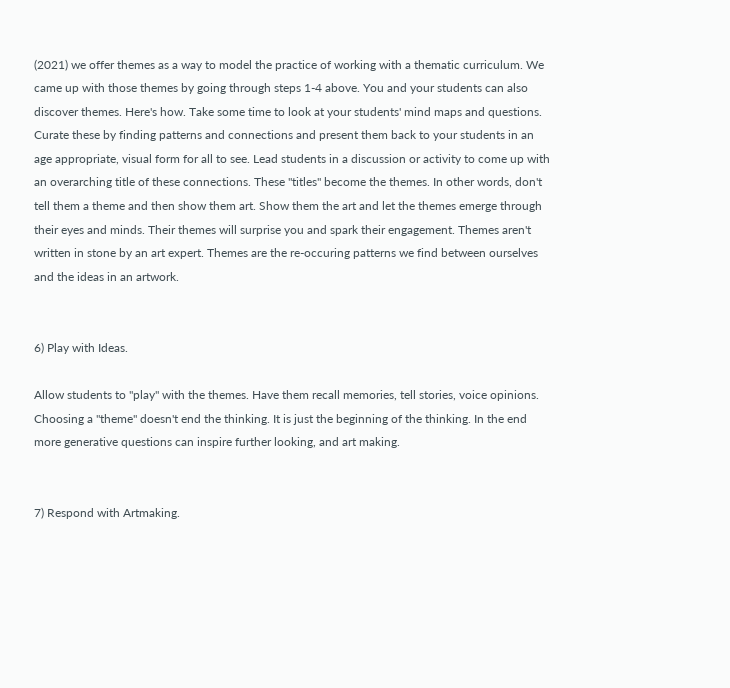(2021) we offer themes as a way to model the practice of working with a thematic curriculum. We came up with those themes by going through steps 1-4 above. You and your students can also discover themes. Here's how. Take some time to look at your students' mind maps and questions.  Curate these by finding patterns and connections and present them back to your students in an age appropriate, visual form for all to see. Lead students in a discussion or activity to come up with an overarching title of these connections. These "titles" become the themes. In other words, don't tell them a theme and then show them art. Show them the art and let the themes emerge through their eyes and minds. Their themes will surprise you and spark their engagement. Themes aren't written in stone by an art expert. Themes are the re-occuring patterns we find between ourselves and the ideas in an artwork.


6) Play with Ideas.

Allow students to "play" with the themes. Have them recall memories, tell stories, voice opinions. Choosing a "theme" doesn't end the thinking. It is just the beginning of the thinking. In the end more generative questions can inspire further looking, and art making.


7) Respond with Artmaking.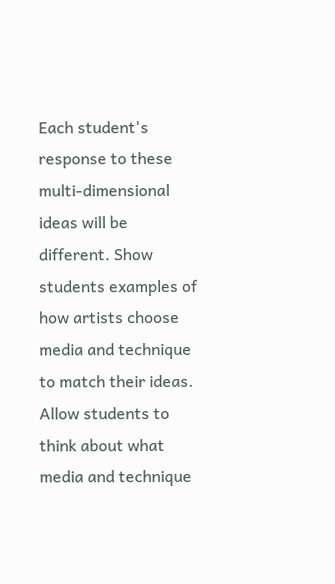Each student's response to these multi-dimensional ideas will be different. Show students examples of how artists choose media and technique to match their ideas. Allow students to think about what media and technique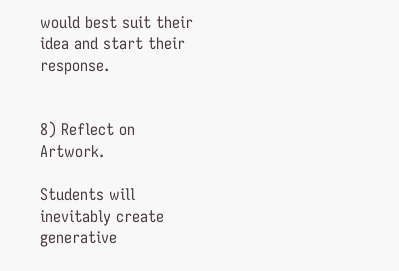would best suit their idea and start their response.


8) Reflect on Artwork.

Students will inevitably create generative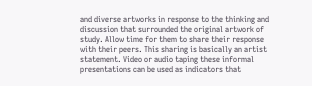and diverse artworks in response to the thinking and discussion that surrounded the original artwork of study. Allow time for them to share their response with their peers. This sharing is basically an artist statement. Video or audio taping these informal presentations can be used as indicators that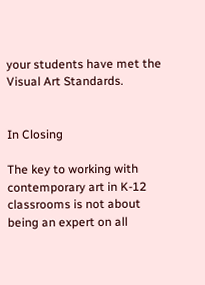your students have met the Visual Art Standards.


In Closing

The key to working with contemporary art in K-12 classrooms is not about being an expert on all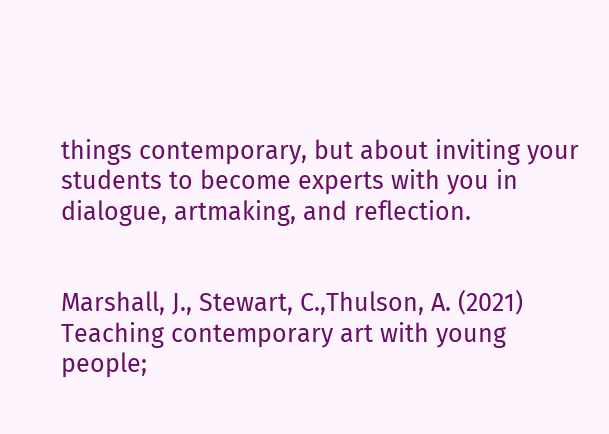things contemporary, but about inviting your students to become experts with you in dialogue, artmaking, and reflection.


Marshall, J., Stewart, C.,Thulson, A. (2021) Teaching contemporary art with young people;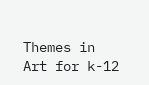Themes in Art for k-12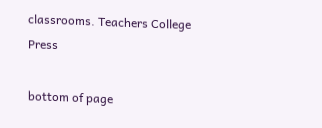classrooms. Teachers College Press

bottom of page